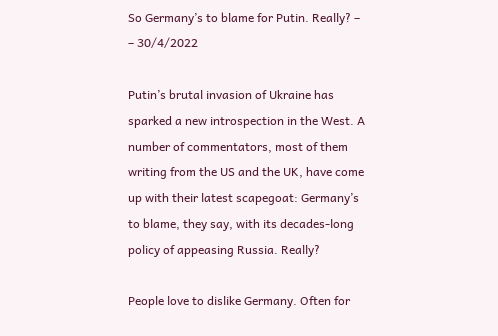So Germany’s to blame for Putin. Really? – – 30/4/2022

Putin’s brutal invasion of Ukraine has sparked a new introspection in the West. A number of commentators, most of them writing from the US and the UK, have come up with their latest scapegoat: Germany’s to blame, they say, with its decades-long policy of appeasing Russia. Really?

People love to dislike Germany. Often for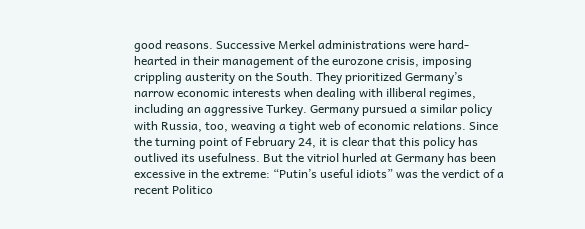good reasons. Successive Merkel administrations were hard-hearted in their management of the eurozone crisis, imposing crippling austerity on the South. They prioritized Germany’s narrow economic interests when dealing with illiberal regimes, including an aggressive Turkey. Germany pursued a similar policy with Russia, too, weaving a tight web of economic relations. Since the turning point of February 24, it is clear that this policy has outlived its usefulness. But the vitriol hurled at Germany has been excessive in the extreme: “Putin’s useful idiots” was the verdict of a recent Politico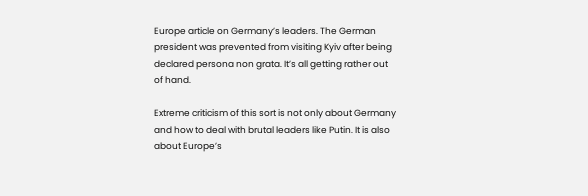Europe article on Germany’s leaders. The German president was prevented from visiting Kyiv after being declared persona non grata. It’s all getting rather out of hand.

Extreme criticism of this sort is not only about Germany and how to deal with brutal leaders like Putin. It is also about Europe’s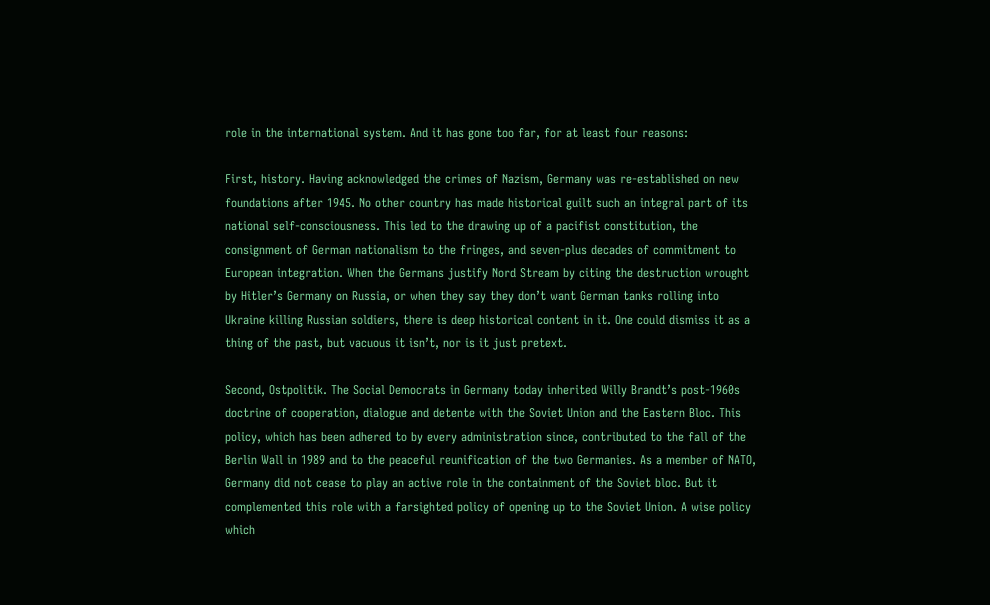role in the international system. And it has gone too far, for at least four reasons:

First, history. Having acknowledged the crimes of Nazism, Germany was re-established on new foundations after 1945. No other country has made historical guilt such an integral part of its national self-consciousness. This led to the drawing up of a pacifist constitution, the consignment of German nationalism to the fringes, and seven-plus decades of commitment to European integration. When the Germans justify Nord Stream by citing the destruction wrought by Hitler’s Germany on Russia, or when they say they don’t want German tanks rolling into Ukraine killing Russian soldiers, there is deep historical content in it. One could dismiss it as a thing of the past, but vacuous it isn’t, nor is it just pretext.

Second, Ostpolitik. The Social Democrats in Germany today inherited Willy Brandt’s post-1960s doctrine of cooperation, dialogue and detente with the Soviet Union and the Eastern Bloc. This policy, which has been adhered to by every administration since, contributed to the fall of the Berlin Wall in 1989 and to the peaceful reunification of the two Germanies. As a member of NATO, Germany did not cease to play an active role in the containment of the Soviet bloc. But it complemented this role with a farsighted policy of opening up to the Soviet Union. A wise policy which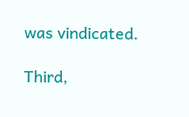was vindicated.

Third,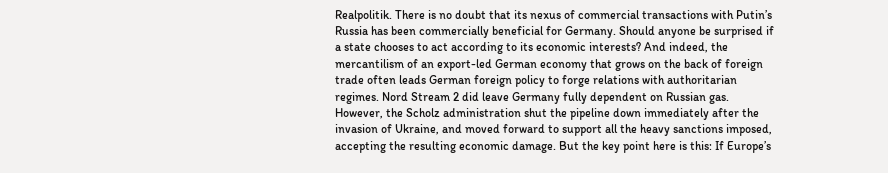Realpolitik. There is no doubt that its nexus of commercial transactions with Putin’s Russia has been commercially beneficial for Germany. Should anyone be surprised if a state chooses to act according to its economic interests? And indeed, the mercantilism of an export-led German economy that grows on the back of foreign trade often leads German foreign policy to forge relations with authoritarian regimes. Nord Stream 2 did leave Germany fully dependent on Russian gas. However, the Scholz administration shut the pipeline down immediately after the invasion of Ukraine, and moved forward to support all the heavy sanctions imposed, accepting the resulting economic damage. But the key point here is this: If Europe’s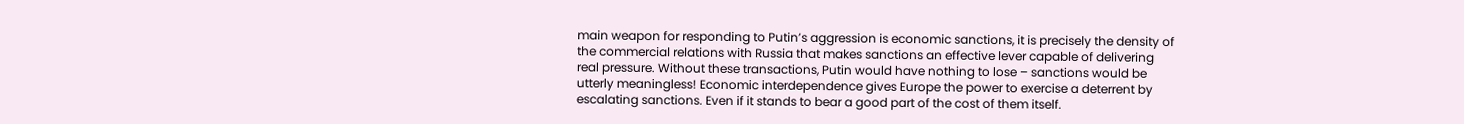main weapon for responding to Putin’s aggression is economic sanctions, it is precisely the density of the commercial relations with Russia that makes sanctions an effective lever capable of delivering real pressure. Without these transactions, Putin would have nothing to lose – sanctions would be utterly meaningless! Economic interdependence gives Europe the power to exercise a deterrent by escalating sanctions. Even if it stands to bear a good part of the cost of them itself.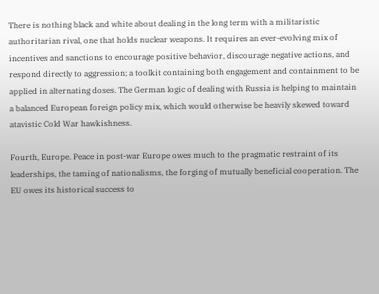There is nothing black and white about dealing in the long term with a militaristic authoritarian rival, one that holds nuclear weapons. It requires an ever-evolving mix of incentives and sanctions to encourage positive behavior, discourage negative actions, and respond directly to aggression; a toolkit containing both engagement and containment to be applied in alternating doses. The German logic of dealing with Russia is helping to maintain a balanced European foreign policy mix, which would otherwise be heavily skewed toward atavistic Cold War hawkishness.

Fourth, Europe. Peace in post-war Europe owes much to the pragmatic restraint of its leaderships, the taming of nationalisms, the forging of mutually beneficial cooperation. The EU owes its historical success to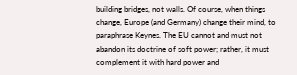building bridges, not walls. Of course, when things change, Europe (and Germany) change their mind, to paraphrase Keynes. The EU cannot and must not abandon its doctrine of soft power; rather, it must complement it with hard power and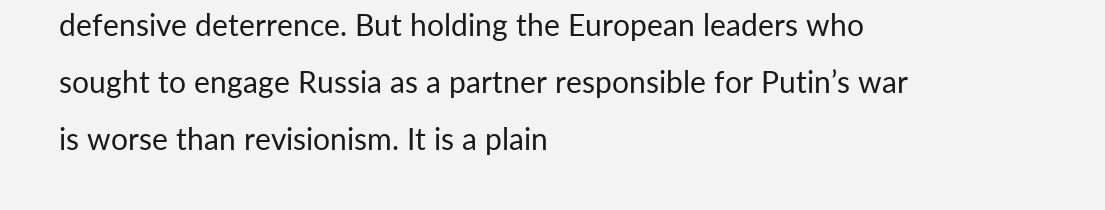defensive deterrence. But holding the European leaders who sought to engage Russia as a partner responsible for Putin’s war is worse than revisionism. It is a plain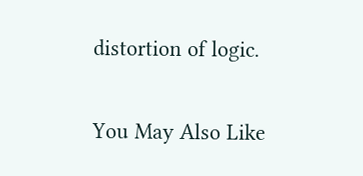distortion of logic.

You May Also Like